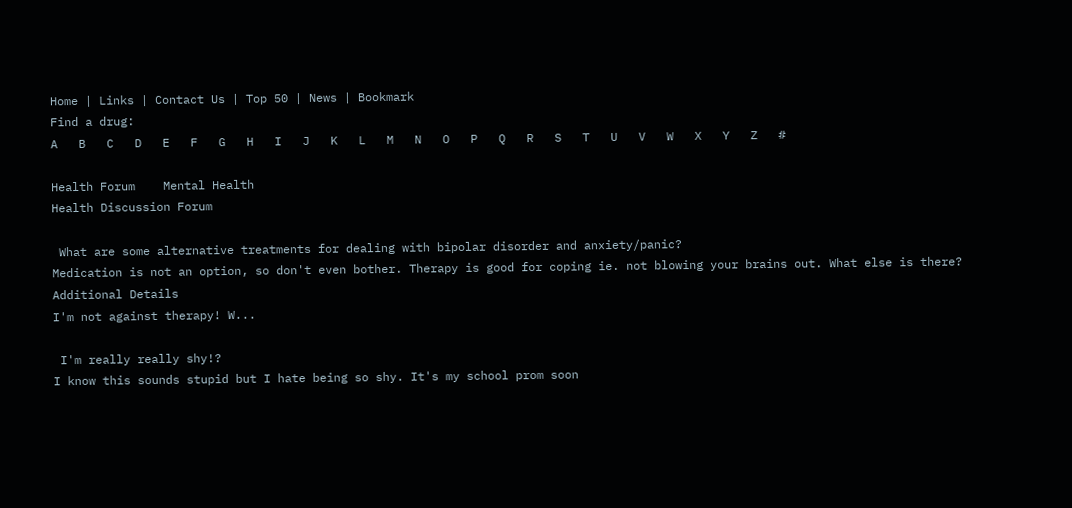Home | Links | Contact Us | Top 50 | News | Bookmark
Find a drug:
A   B   C   D   E   F   G   H   I   J   K   L   M   N   O   P   Q   R   S   T   U   V   W   X   Y   Z   #

Health Forum    Mental Health
Health Discussion Forum

 What are some alternative treatments for dealing with bipolar disorder and anxiety/panic?
Medication is not an option, so don't even bother. Therapy is good for coping ie. not blowing your brains out. What else is there?
Additional Details
I'm not against therapy! W...

 I'm really really shy!?
I know this sounds stupid but I hate being so shy. It's my school prom soon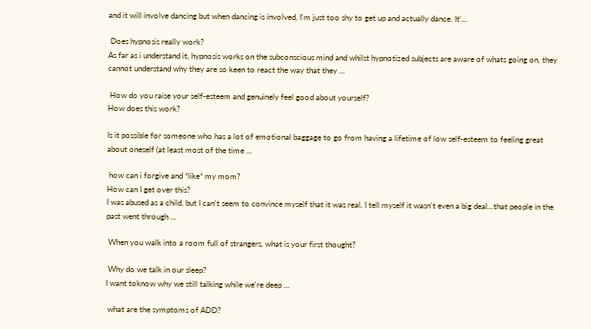and it will involve dancing but when dancing is involved, I'm just too shy to get up and actually dance. It'...

 Does hypnosis really work?
As far as i understand it, hypnosis works on the subconscious mind and whilst hypnotized subjects are aware of whats going on, they cannot understand why they are so keen to react the way that they ...

 How do you raise your self-esteem and genuinely feel good about yourself?
How does this work?

Is it possible for someone who has a lot of emotional baggage to go from having a lifetime of low self-esteem to feeling great about oneself (at least most of the time ...

 how can i forgive and *like* my mom?
How can I get over this?
I was abused as a child, but I can't seem to convince myself that it was real. I tell myself it wasn't even a big deal...that people in the past went through ...

 When you walk into a room full of strangers, what is your first thought?

 Why do we talk in our sleep?
I want toknow why we still talking while we're deep ...

 what are the symptoms of ADD?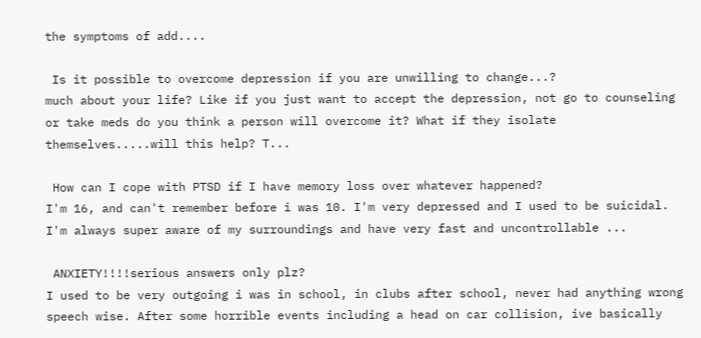the symptoms of add....

 Is it possible to overcome depression if you are unwilling to change...?
much about your life? Like if you just want to accept the depression, not go to counseling or take meds do you think a person will overcome it? What if they isolate themselves.....will this help? T...

 How can I cope with PTSD if I have memory loss over whatever happened?
I'm 16, and can't remember before i was 10. I'm very depressed and I used to be suicidal. I'm always super aware of my surroundings and have very fast and uncontrollable ...

 ANXIETY!!!!serious answers only plz?
I used to be very outgoing i was in school, in clubs after school, never had anything wrong speech wise. After some horrible events including a head on car collision, ive basically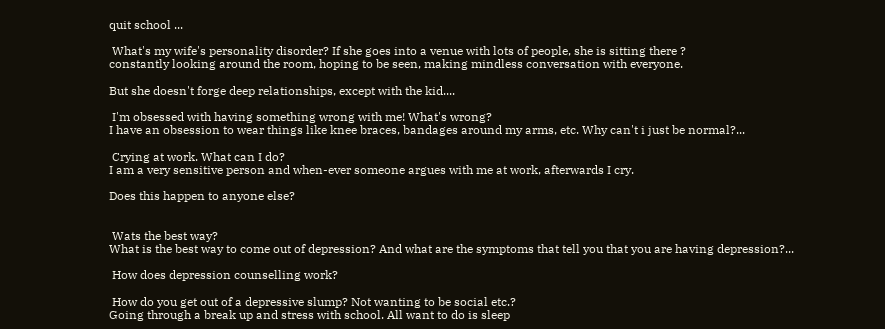quit school ...

 What's my wife's personality disorder? If she goes into a venue with lots of people, she is sitting there ?
constantly looking around the room, hoping to be seen, making mindless conversation with everyone.

But she doesn't forge deep relationships, except with the kid....

 I'm obsessed with having something wrong with me! What's wrong?
I have an obsession to wear things like knee braces, bandages around my arms, etc. Why can't i just be normal?...

 Crying at work. What can I do?
I am a very sensitive person and when-ever someone argues with me at work, afterwards I cry.

Does this happen to anyone else?


 Wats the best way?
What is the best way to come out of depression? And what are the symptoms that tell you that you are having depression?...

 How does depression counselling work?

 How do you get out of a depressive slump? Not wanting to be social etc.?
Going through a break up and stress with school. All want to do is sleep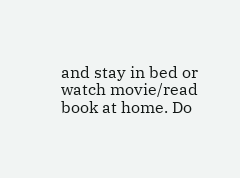and stay in bed or watch movie/read book at home. Do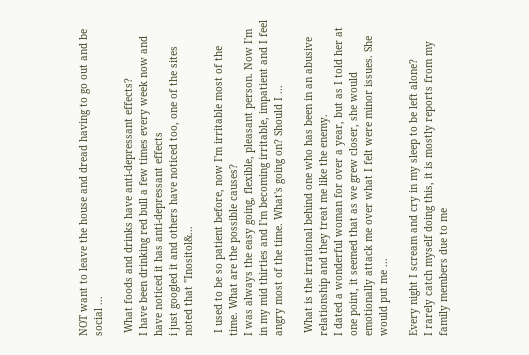NOT want to leave the house and dread having to go out and be social ...

 What foods and drinks have anti-depressant effects?
I have been drinking red bull a few times every week now and have noticed it has anti-depressant effects
i just googled it and others have noticed too, one of the sites noted that "Inositol&...

 I used to be so patient before, now I'm irritable most of the time. What are the possible causes?
I was always the easy going, flexible, pleasant person. Now I'm in my mid thirties and I'm becoming irritable, impatient and I feel angry most of the time. What's going on? Should I ...

 What is the irrational behind one who has been in an abusive relationship and they treat me like the enemy.
I dated a wonderful woman for over a year, but as I told her at one point, it seemed that as we grew closer, she would emotionally attack me over what I felt were minor issues. She would put me ...

Every night I scream and cry in my sleep to be left alone?
I rarely catch myself doing this, it is mostly reports from my family members due to me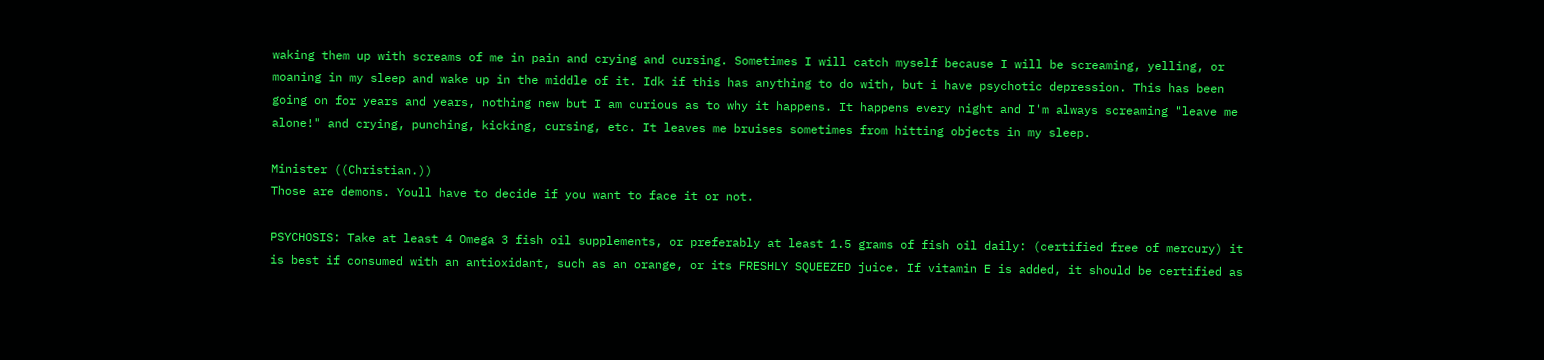waking them up with screams of me in pain and crying and cursing. Sometimes I will catch myself because I will be screaming, yelling, or moaning in my sleep and wake up in the middle of it. Idk if this has anything to do with, but i have psychotic depression. This has been going on for years and years, nothing new but I am curious as to why it happens. It happens every night and I'm always screaming "leave me alone!" and crying, punching, kicking, cursing, etc. It leaves me bruises sometimes from hitting objects in my sleep.

Minister ((Christian.))
Those are demons. Youll have to decide if you want to face it or not.

PSYCHOSIS: Take at least 4 Omega 3 fish oil supplements, or preferably at least 1.5 grams of fish oil daily: (certified free of mercury) it is best if consumed with an antioxidant, such as an orange, or its FRESHLY SQUEEZED juice. If vitamin E is added, it should be certified as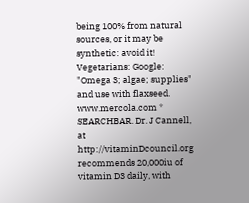being 100% from natural sources, or it may be synthetic: avoid it! Vegetarians: Google: "Omega 3; algae; supplies" and use with flaxseed. www.mercola.com * SEARCHBAR. Dr. J Cannell, at http://vitaminDcouncil.org recommends 20,000iu of vitamin D3 daily, with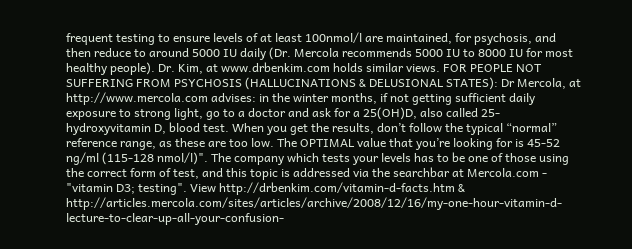frequent testing to ensure levels of at least 100nmol/l are maintained, for psychosis, and then reduce to around 5000 IU daily (Dr. Mercola recommends 5000 IU to 8000 IU for most healthy people). Dr. Kim, at www.drbenkim.com holds similar views. FOR PEOPLE NOT SUFFERING FROM PSYCHOSIS (HALLUCINATIONS & DELUSIONAL STATES): Dr Mercola, at http://www.mercola.com advises: in the winter months, if not getting sufficient daily exposure to strong light, go to a doctor and ask for a 25(OH)D, also called 25-hydroxyvitamin D, blood test. When you get the results, don’t follow the typical “normal” reference range, as these are too low. The OPTIMAL value that you’re looking for is 45-52 ng/ml (115-128 nmol/l)". The company which tests your levels has to be one of those using the correct form of test, and this topic is addressed via the searchbar at Mercola.com - "vitamin D3; testing". View http://drbenkim.com/vitamin-d-facts.htm & http://articles.mercola.com/sites/articles/archive/2008/12/16/my-one-hour-vitamin-d-lecture-to-clear-up-all-your-confusion-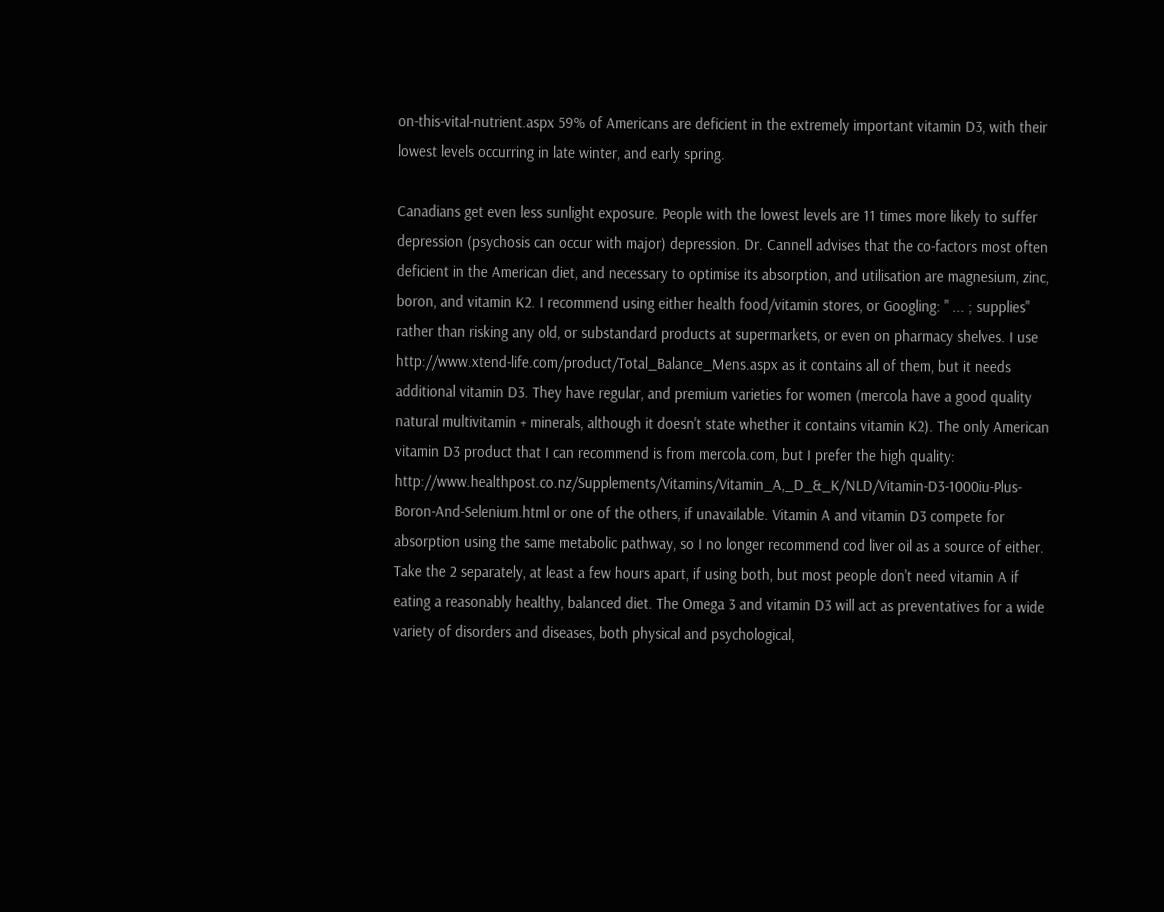on-this-vital-nutrient.aspx 59% of Americans are deficient in the extremely important vitamin D3, with their lowest levels occurring in late winter, and early spring.

Canadians get even less sunlight exposure. People with the lowest levels are 11 times more likely to suffer depression (psychosis can occur with major) depression. Dr. Cannell advises that the co-factors most often deficient in the American diet, and necessary to optimise its absorption, and utilisation are magnesium, zinc, boron, and vitamin K2. I recommend using either health food/vitamin stores, or Googling: " ... ; supplies" rather than risking any old, or substandard products at supermarkets, or even on pharmacy shelves. I use http://www.xtend-life.com/product/Total_Balance_Mens.aspx as it contains all of them, but it needs additional vitamin D3. They have regular, and premium varieties for women (mercola have a good quality natural multivitamin + minerals, although it doesn't state whether it contains vitamin K2). The only American vitamin D3 product that I can recommend is from mercola.com, but I prefer the high quality: http://www.healthpost.co.nz/Supplements/Vitamins/Vitamin_A,_D_&_K/NLD/Vitamin-D3-1000iu-Plus-Boron-And-Selenium.html or one of the others, if unavailable. Vitamin A and vitamin D3 compete for absorption using the same metabolic pathway, so I no longer recommend cod liver oil as a source of either. Take the 2 separately, at least a few hours apart, if using both, but most people don't need vitamin A if eating a reasonably healthy, balanced diet. The Omega 3 and vitamin D3 will act as preventatives for a wide variety of disorders and diseases, both physical and psychological,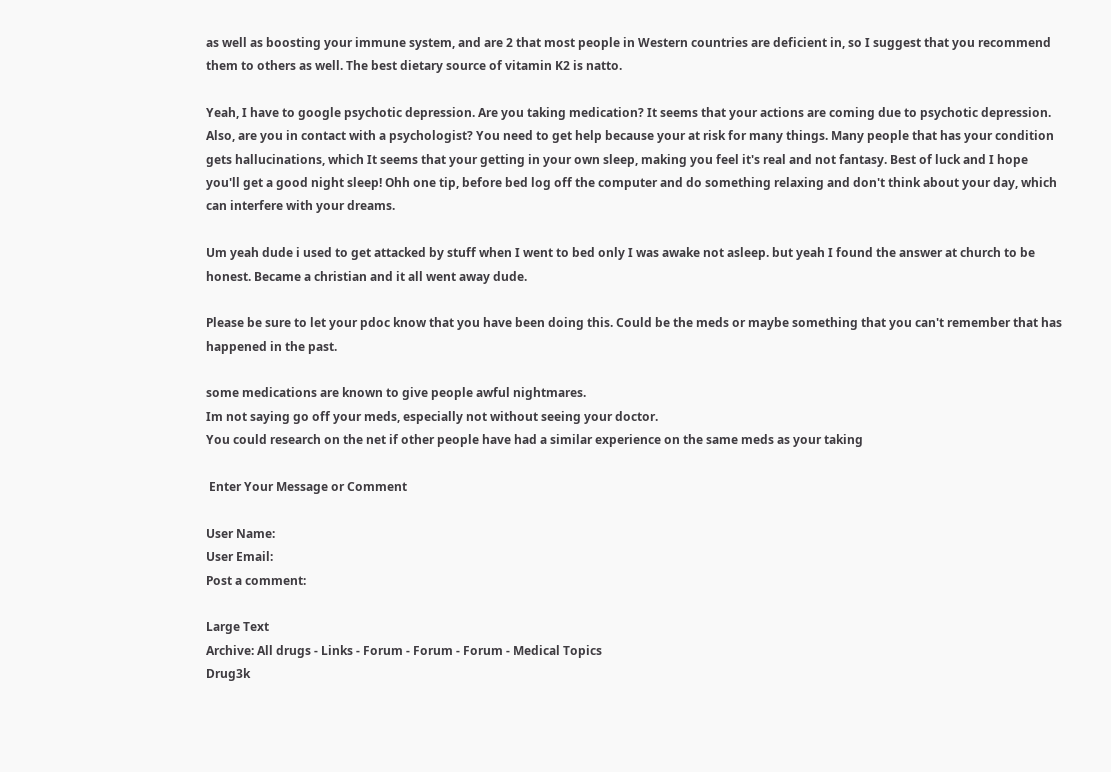as well as boosting your immune system, and are 2 that most people in Western countries are deficient in, so I suggest that you recommend them to others as well. The best dietary source of vitamin K2 is natto.

Yeah, I have to google psychotic depression. Are you taking medication? It seems that your actions are coming due to psychotic depression. Also, are you in contact with a psychologist? You need to get help because your at risk for many things. Many people that has your condition gets hallucinations, which It seems that your getting in your own sleep, making you feel it's real and not fantasy. Best of luck and I hope you'll get a good night sleep! Ohh one tip, before bed log off the computer and do something relaxing and don't think about your day, which can interfere with your dreams.

Um yeah dude i used to get attacked by stuff when I went to bed only I was awake not asleep. but yeah I found the answer at church to be honest. Became a christian and it all went away dude.

Please be sure to let your pdoc know that you have been doing this. Could be the meds or maybe something that you can't remember that has happened in the past.

some medications are known to give people awful nightmares.
Im not saying go off your meds, especially not without seeing your doctor.
You could research on the net if other people have had a similar experience on the same meds as your taking

 Enter Your Message or Comment

User Name:
User Email:
Post a comment:

Large Text
Archive: All drugs - Links - Forum - Forum - Forum - Medical Topics
Drug3k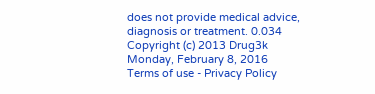does not provide medical advice, diagnosis or treatment. 0.034
Copyright (c) 2013 Drug3k Monday, February 8, 2016
Terms of use - Privacy Policy